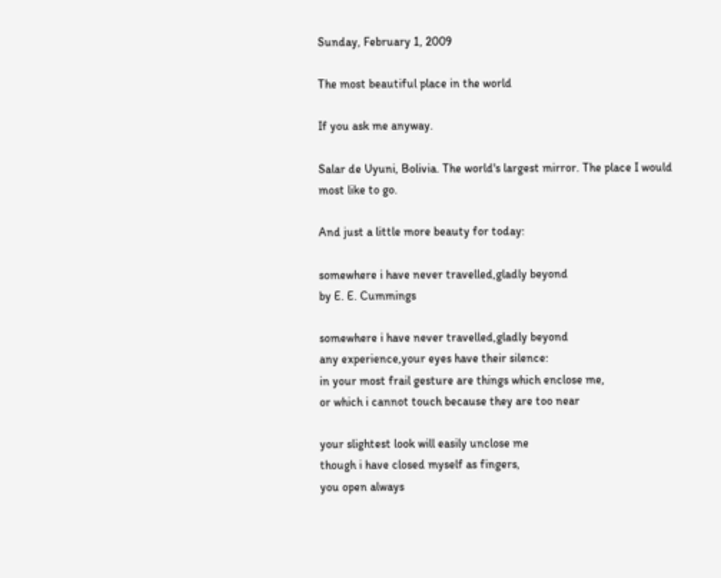Sunday, February 1, 2009

The most beautiful place in the world

If you ask me anyway.

Salar de Uyuni, Bolivia. The world's largest mirror. The place I would most like to go.

And just a little more beauty for today:

somewhere i have never travelled,gladly beyond
by E. E. Cummings

somewhere i have never travelled,gladly beyond
any experience,your eyes have their silence:
in your most frail gesture are things which enclose me,
or which i cannot touch because they are too near

your slightest look will easily unclose me
though i have closed myself as fingers,
you open always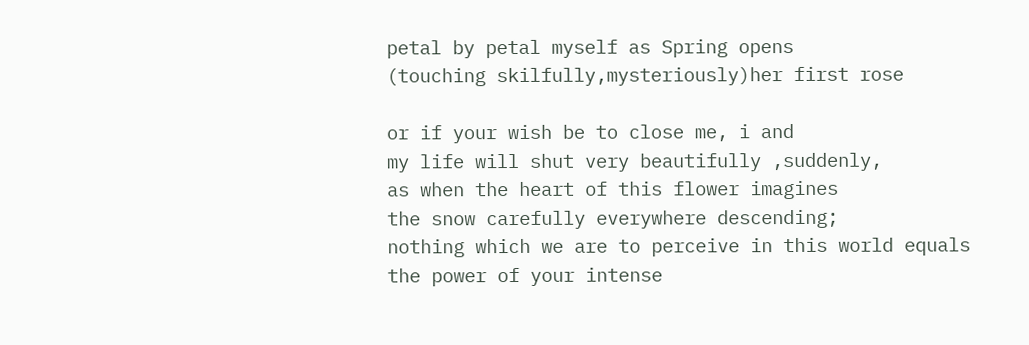petal by petal myself as Spring opens
(touching skilfully,mysteriously)her first rose

or if your wish be to close me, i and
my life will shut very beautifully ,suddenly,
as when the heart of this flower imagines
the snow carefully everywhere descending;
nothing which we are to perceive in this world equals
the power of your intense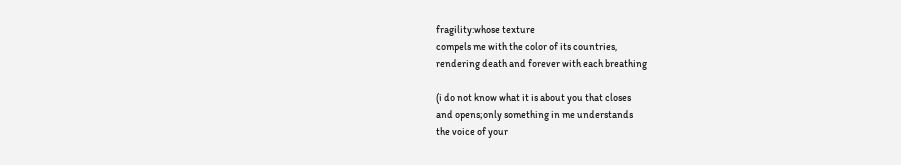fragility:whose texture
compels me with the color of its countries,
rendering death and forever with each breathing

(i do not know what it is about you that closes
and opens;only something in me understands
the voice of your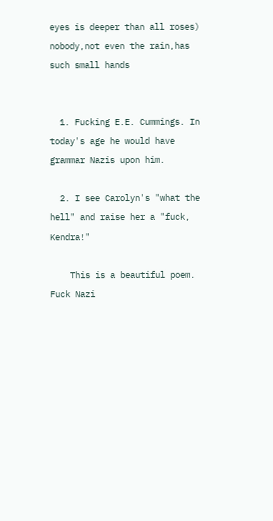eyes is deeper than all roses)
nobody,not even the rain,has such small hands


  1. Fucking E.E. Cummings. In today's age he would have grammar Nazis upon him.

  2. I see Carolyn's "what the hell" and raise her a "fuck, Kendra!"

    This is a beautiful poem. Fuck Nazi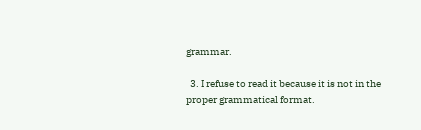grammar.

  3. I refuse to read it because it is not in the proper grammatical format.